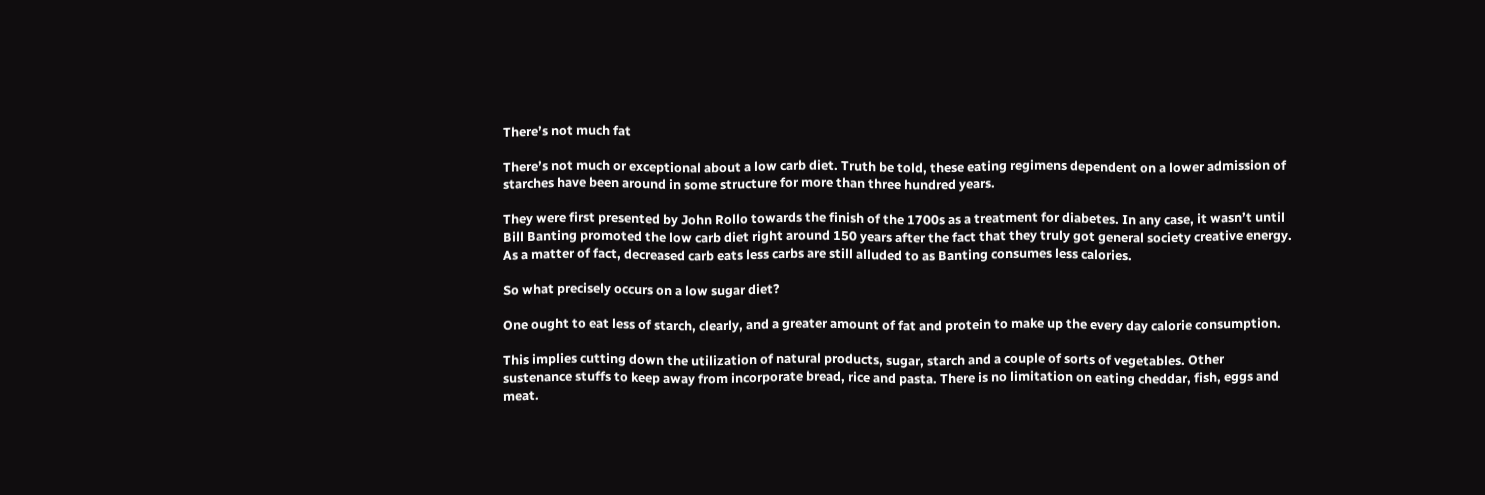There’s not much fat

There’s not much or exceptional about a low carb diet. Truth be told, these eating regimens dependent on a lower admission of starches have been around in some structure for more than three hundred years.

They were first presented by John Rollo towards the finish of the 1700s as a treatment for diabetes. In any case, it wasn’t until Bill Banting promoted the low carb diet right around 150 years after the fact that they truly got general society creative energy. As a matter of fact, decreased carb eats less carbs are still alluded to as Banting consumes less calories.

So what precisely occurs on a low sugar diet?

One ought to eat less of starch, clearly, and a greater amount of fat and protein to make up the every day calorie consumption.

This implies cutting down the utilization of natural products, sugar, starch and a couple of sorts of vegetables. Other sustenance stuffs to keep away from incorporate bread, rice and pasta. There is no limitation on eating cheddar, fish, eggs and meat.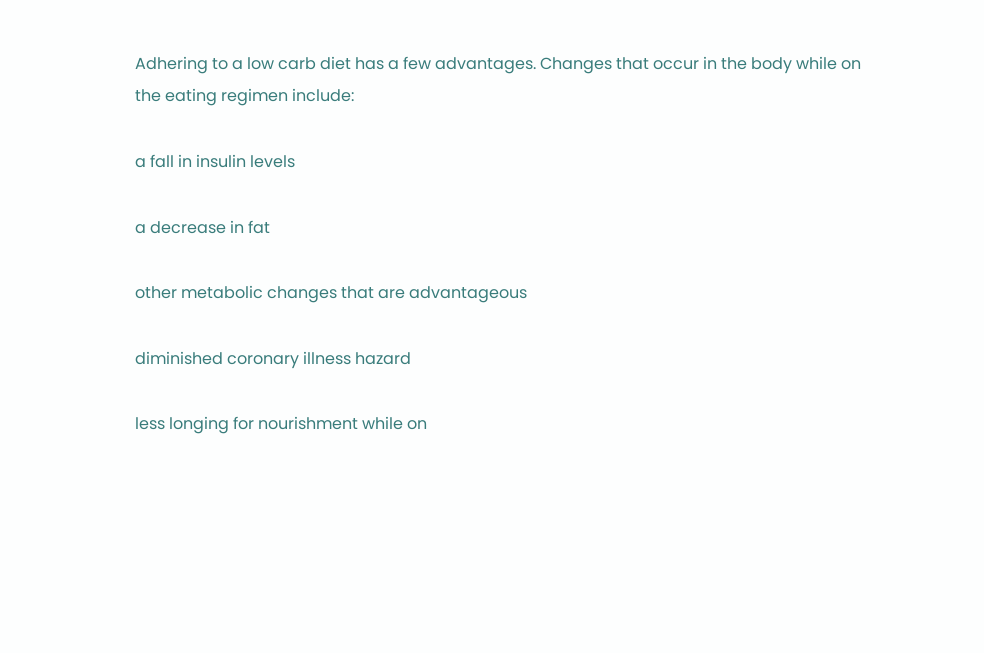Adhering to a low carb diet has a few advantages. Changes that occur in the body while on the eating regimen include:

a fall in insulin levels

a decrease in fat

other metabolic changes that are advantageous

diminished coronary illness hazard

less longing for nourishment while on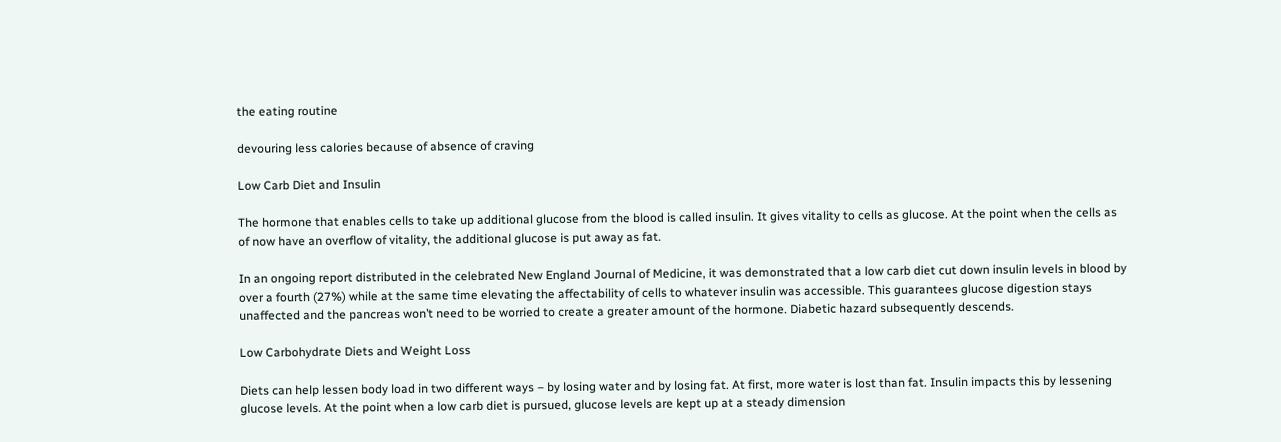the eating routine

devouring less calories because of absence of craving

Low Carb Diet and Insulin

The hormone that enables cells to take up additional glucose from the blood is called insulin. It gives vitality to cells as glucose. At the point when the cells as of now have an overflow of vitality, the additional glucose is put away as fat.

In an ongoing report distributed in the celebrated New England Journal of Medicine, it was demonstrated that a low carb diet cut down insulin levels in blood by over a fourth (27%) while at the same time elevating the affectability of cells to whatever insulin was accessible. This guarantees glucose digestion stays unaffected and the pancreas won’t need to be worried to create a greater amount of the hormone. Diabetic hazard subsequently descends.

Low Carbohydrate Diets and Weight Loss

Diets can help lessen body load in two different ways – by losing water and by losing fat. At first, more water is lost than fat. Insulin impacts this by lessening glucose levels. At the point when a low carb diet is pursued, glucose levels are kept up at a steady dimension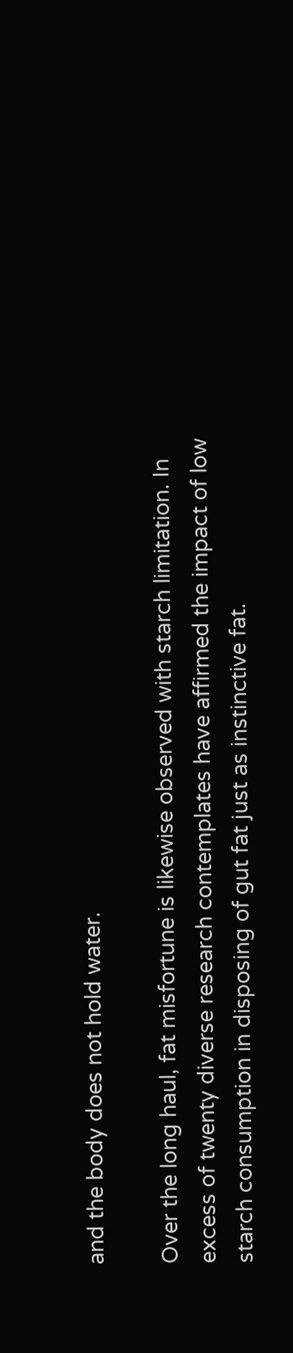and the body does not hold water.

Over the long haul, fat misfortune is likewise observed with starch limitation. In excess of twenty diverse research contemplates have affirmed the impact of low starch consumption in disposing of gut fat just as instinctive fat.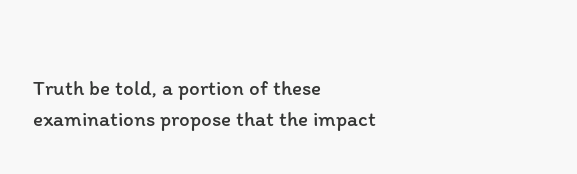Truth be told, a portion of these examinations propose that the impact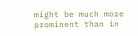might be much more prominent than in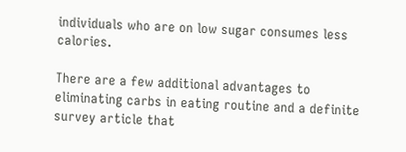individuals who are on low sugar consumes less calories.

There are a few additional advantages to eliminating carbs in eating routine and a definite survey article that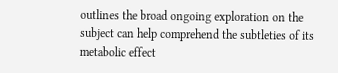outlines the broad ongoing exploration on the subject can help comprehend the subtleties of its metabolic effect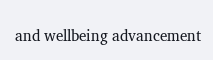and wellbeing advancement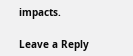impacts.

Leave a Reply